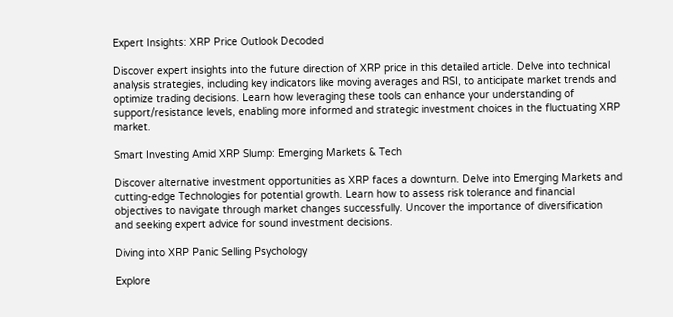Expert Insights: XRP Price Outlook Decoded

Discover expert insights into the future direction of XRP price in this detailed article. Delve into technical analysis strategies, including key indicators like moving averages and RSI, to anticipate market trends and optimize trading decisions. Learn how leveraging these tools can enhance your understanding of support/resistance levels, enabling more informed and strategic investment choices in the fluctuating XRP market.

Smart Investing Amid XRP Slump: Emerging Markets & Tech

Discover alternative investment opportunities as XRP faces a downturn. Delve into Emerging Markets and cutting-edge Technologies for potential growth. Learn how to assess risk tolerance and financial objectives to navigate through market changes successfully. Uncover the importance of diversification and seeking expert advice for sound investment decisions.

Diving into XRP Panic Selling Psychology

Explore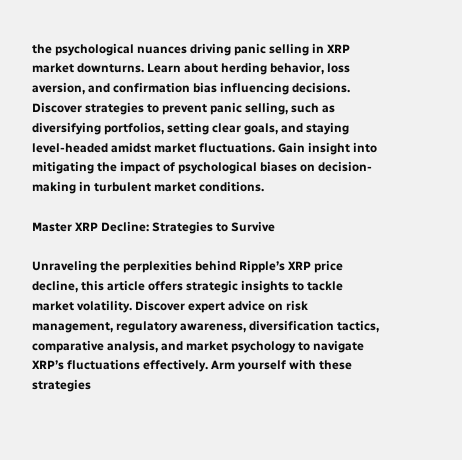the psychological nuances driving panic selling in XRP market downturns. Learn about herding behavior, loss aversion, and confirmation bias influencing decisions. Discover strategies to prevent panic selling, such as diversifying portfolios, setting clear goals, and staying level-headed amidst market fluctuations. Gain insight into mitigating the impact of psychological biases on decision-making in turbulent market conditions.

Master XRP Decline: Strategies to Survive

Unraveling the perplexities behind Ripple’s XRP price decline, this article offers strategic insights to tackle market volatility. Discover expert advice on risk management, regulatory awareness, diversification tactics, comparative analysis, and market psychology to navigate XRP’s fluctuations effectively. Arm yourself with these strategies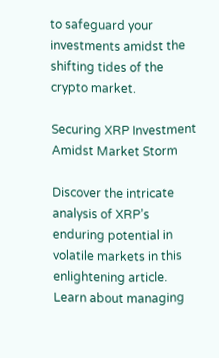to safeguard your investments amidst the shifting tides of the crypto market.

Securing XRP Investment Amidst Market Storm

Discover the intricate analysis of XRP’s enduring potential in volatile markets in this enlightening article. Learn about managing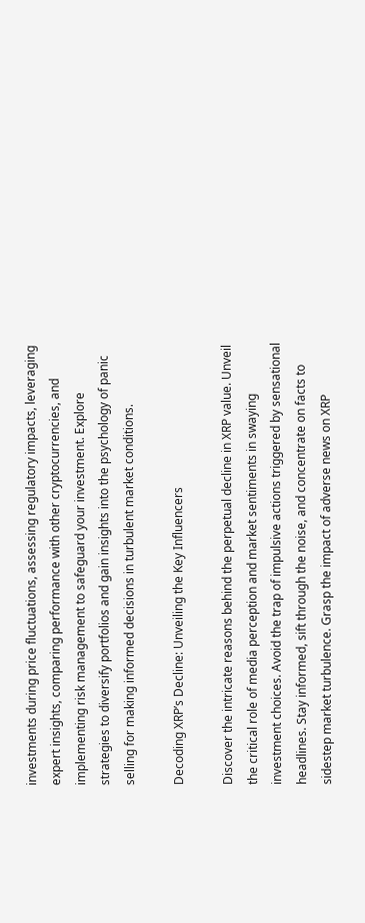investments during price fluctuations, assessing regulatory impacts, leveraging expert insights, comparing performance with other cryptocurrencies, and implementing risk management to safeguard your investment. Explore strategies to diversify portfolios and gain insights into the psychology of panic selling for making informed decisions in turbulent market conditions.

Decoding XRP’s Decline: Unveiling the Key Influencers

Discover the intricate reasons behind the perpetual decline in XRP value. Unveil the critical role of media perception and market sentiments in swaying investment choices. Avoid the trap of impulsive actions triggered by sensational headlines. Stay informed, sift through the noise, and concentrate on facts to sidestep market turbulence. Grasp the impact of adverse news on XRP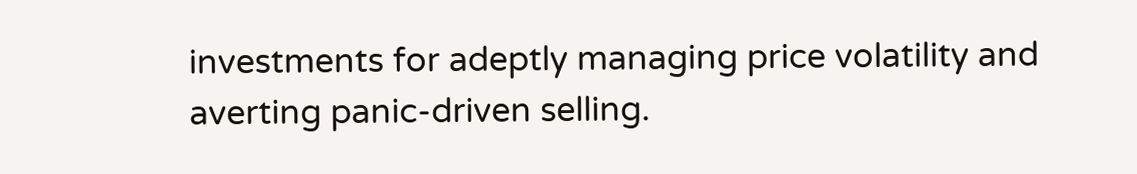investments for adeptly managing price volatility and averting panic-driven selling.